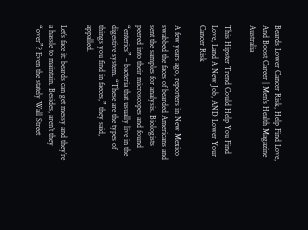Beards Lower Cancer Risk, Help Find Love, And Boost Career | Men's Health Magazine Australia

This Hipster Trend Could Help You Find Love, Land A New Job, AND Lower Your Cancer Risk

A few years ago, reporters in New Mexico swabbed the faces of bearded Americans and sent the samples for analysis. Biologists peered into their microscopes and found “enterics” – bacteria that usually live in the digestive system. “These are the types of things you find in faeces,” they said, appalled.

Let’s face it: beards can get messy and they’re a hassle to maintain. Besides, aren’t they “over”? Even the stately Wall Street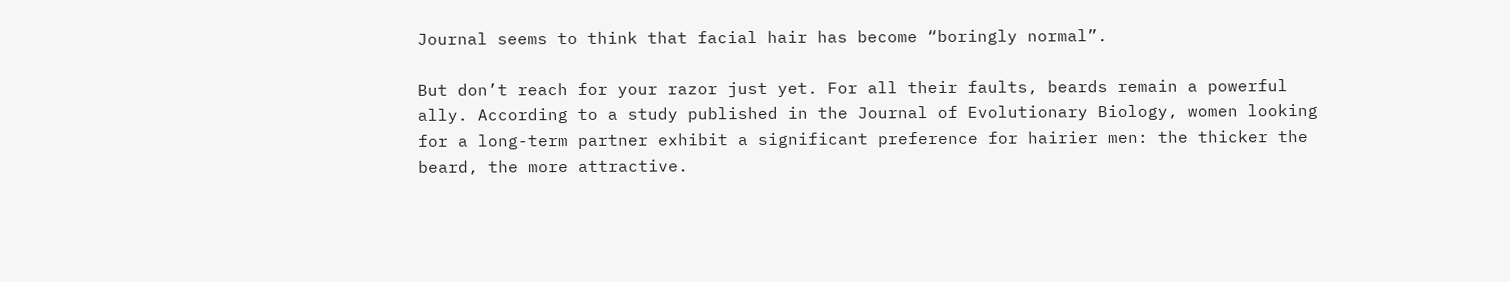Journal seems to think that facial hair has become “boringly normal”.

But don’t reach for your razor just yet. For all their faults, beards remain a powerful ally. According to a study published in the Journal of Evolutionary Biology, women looking for a long-term partner exhibit a significant preference for hairier men: the thicker the beard, the more attractive.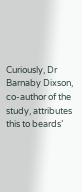Curiously, Dr Barnaby Dixson, co-author of the study, attributes this to beards’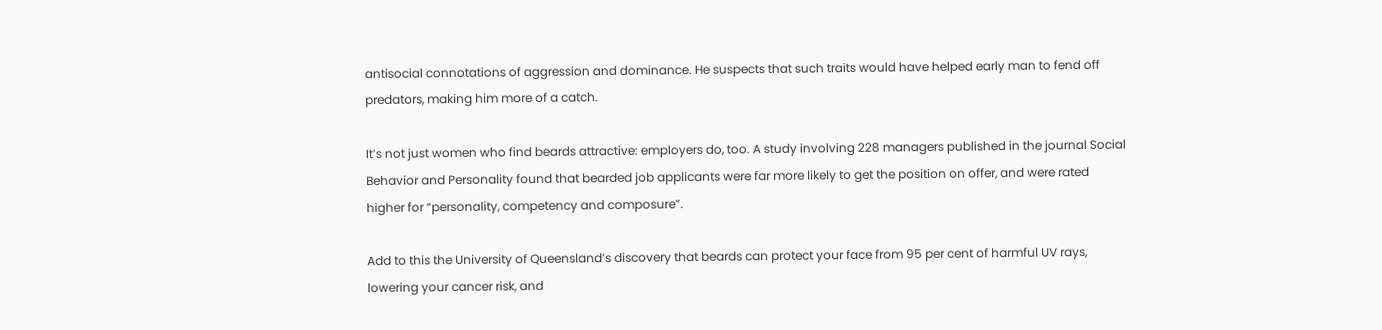antisocial connotations of aggression and dominance. He suspects that such traits would have helped early man to fend off predators, making him more of a catch.

It’s not just women who find beards attractive: employers do, too. A study involving 228 managers published in the journal Social Behavior and Personality found that bearded job applicants were far more likely to get the position on offer, and were rated higher for “personality, competency and composure”.

Add to this the University of Queensland’s discovery that beards can protect your face from 95 per cent of harmful UV rays, lowering your cancer risk, and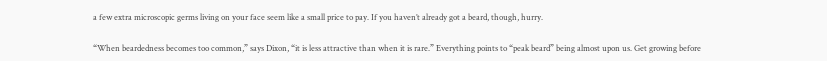a few extra microscopic germs living on your face seem like a small price to pay. If you haven’t already got a beard, though, hurry.

“When beardedness becomes too common,” says Dixon, “it is less attractive than when it is rare.” Everything points to “peak beard” being almost upon us. Get growing before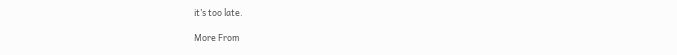it’s too late.

More From